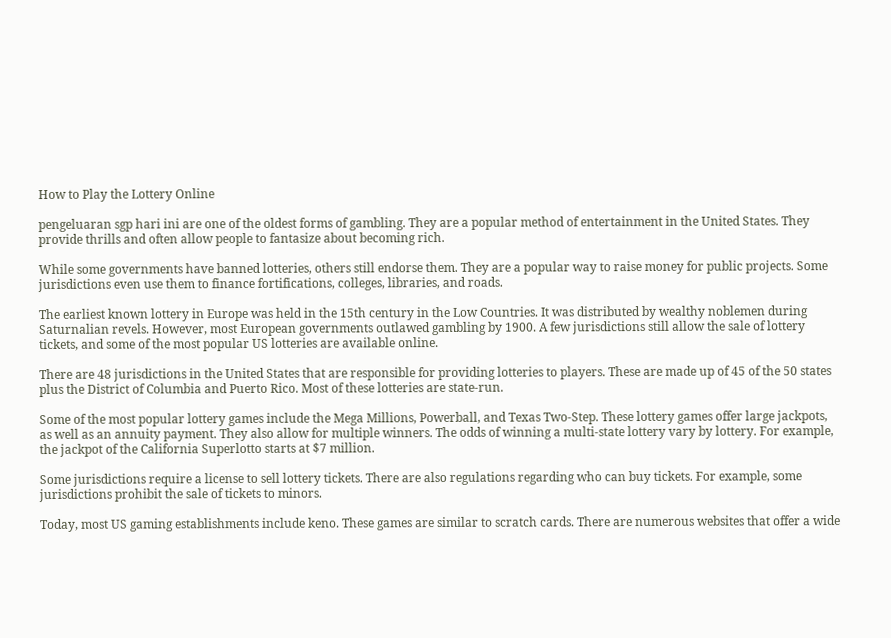How to Play the Lottery Online

pengeluaran sgp hari ini are one of the oldest forms of gambling. They are a popular method of entertainment in the United States. They provide thrills and often allow people to fantasize about becoming rich.

While some governments have banned lotteries, others still endorse them. They are a popular way to raise money for public projects. Some jurisdictions even use them to finance fortifications, colleges, libraries, and roads.

The earliest known lottery in Europe was held in the 15th century in the Low Countries. It was distributed by wealthy noblemen during Saturnalian revels. However, most European governments outlawed gambling by 1900. A few jurisdictions still allow the sale of lottery tickets, and some of the most popular US lotteries are available online.

There are 48 jurisdictions in the United States that are responsible for providing lotteries to players. These are made up of 45 of the 50 states plus the District of Columbia and Puerto Rico. Most of these lotteries are state-run.

Some of the most popular lottery games include the Mega Millions, Powerball, and Texas Two-Step. These lottery games offer large jackpots, as well as an annuity payment. They also allow for multiple winners. The odds of winning a multi-state lottery vary by lottery. For example, the jackpot of the California Superlotto starts at $7 million.

Some jurisdictions require a license to sell lottery tickets. There are also regulations regarding who can buy tickets. For example, some jurisdictions prohibit the sale of tickets to minors.

Today, most US gaming establishments include keno. These games are similar to scratch cards. There are numerous websites that offer a wide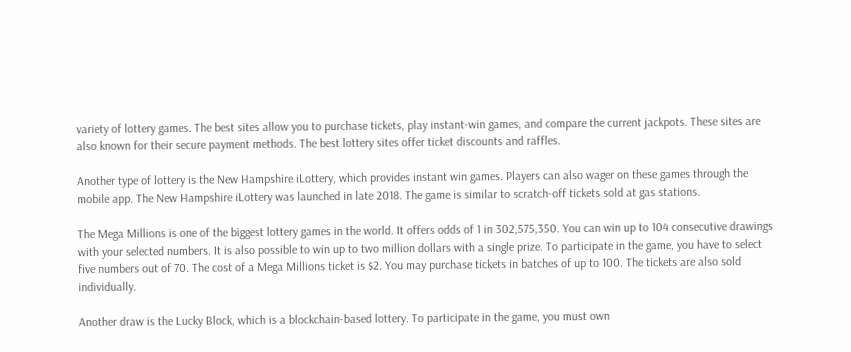variety of lottery games. The best sites allow you to purchase tickets, play instant-win games, and compare the current jackpots. These sites are also known for their secure payment methods. The best lottery sites offer ticket discounts and raffles.

Another type of lottery is the New Hampshire iLottery, which provides instant win games. Players can also wager on these games through the mobile app. The New Hampshire iLottery was launched in late 2018. The game is similar to scratch-off tickets sold at gas stations.

The Mega Millions is one of the biggest lottery games in the world. It offers odds of 1 in 302,575,350. You can win up to 104 consecutive drawings with your selected numbers. It is also possible to win up to two million dollars with a single prize. To participate in the game, you have to select five numbers out of 70. The cost of a Mega Millions ticket is $2. You may purchase tickets in batches of up to 100. The tickets are also sold individually.

Another draw is the Lucky Block, which is a blockchain-based lottery. To participate in the game, you must own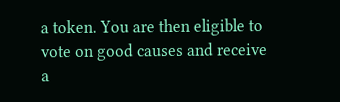a token. You are then eligible to vote on good causes and receive a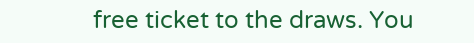free ticket to the draws. You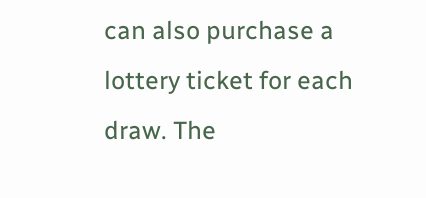can also purchase a lottery ticket for each draw. The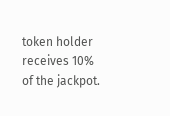token holder receives 10% of the jackpot.